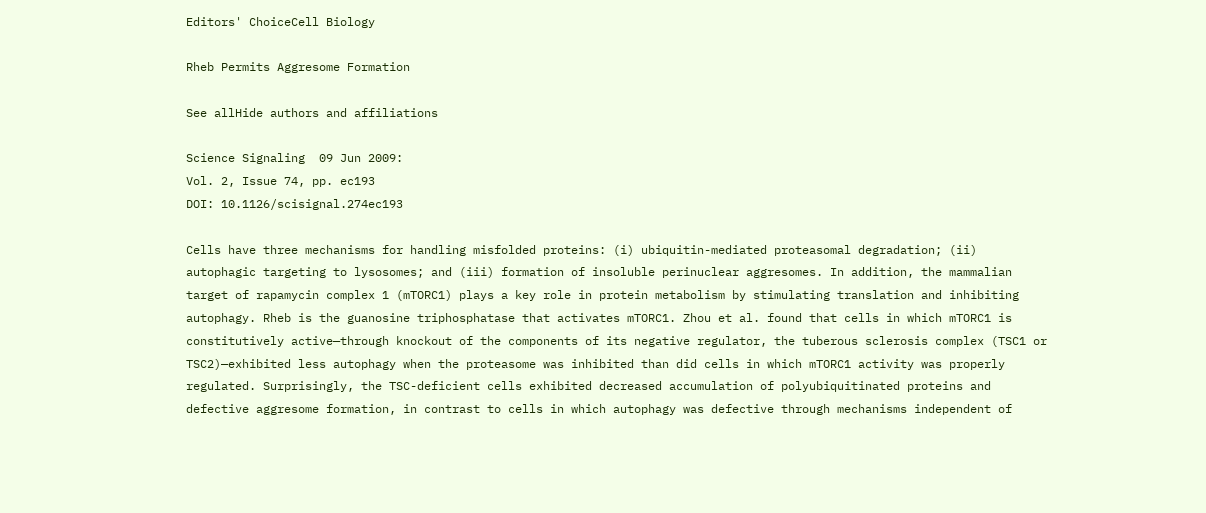Editors' ChoiceCell Biology

Rheb Permits Aggresome Formation

See allHide authors and affiliations

Science Signaling  09 Jun 2009:
Vol. 2, Issue 74, pp. ec193
DOI: 10.1126/scisignal.274ec193

Cells have three mechanisms for handling misfolded proteins: (i) ubiquitin-mediated proteasomal degradation; (ii) autophagic targeting to lysosomes; and (iii) formation of insoluble perinuclear aggresomes. In addition, the mammalian target of rapamycin complex 1 (mTORC1) plays a key role in protein metabolism by stimulating translation and inhibiting autophagy. Rheb is the guanosine triphosphatase that activates mTORC1. Zhou et al. found that cells in which mTORC1 is constitutively active—through knockout of the components of its negative regulator, the tuberous sclerosis complex (TSC1 or TSC2)—exhibited less autophagy when the proteasome was inhibited than did cells in which mTORC1 activity was properly regulated. Surprisingly, the TSC-deficient cells exhibited decreased accumulation of polyubiquitinated proteins and defective aggresome formation, in contrast to cells in which autophagy was defective through mechanisms independent of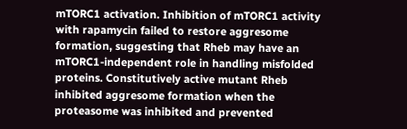mTORC1 activation. Inhibition of mTORC1 activity with rapamycin failed to restore aggresome formation, suggesting that Rheb may have an mTORC1-independent role in handling misfolded proteins. Constitutively active mutant Rheb inhibited aggresome formation when the proteasome was inhibited and prevented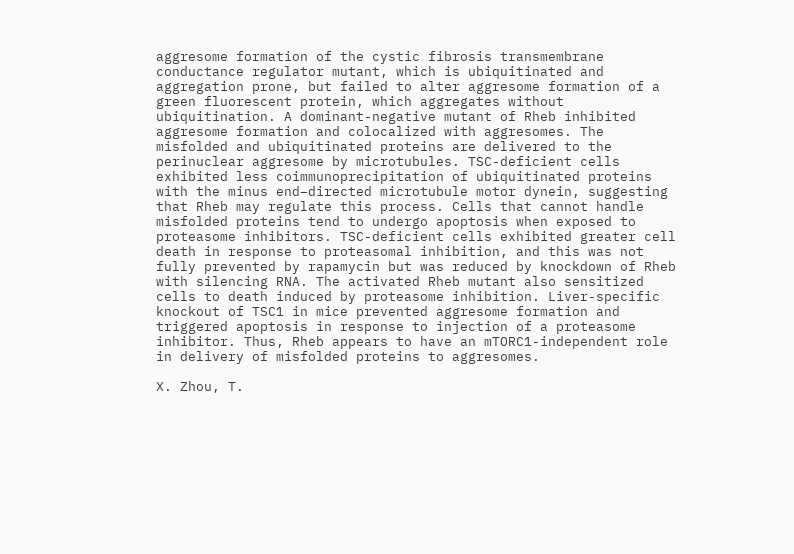aggresome formation of the cystic fibrosis transmembrane conductance regulator mutant, which is ubiquitinated and aggregation prone, but failed to alter aggresome formation of a green fluorescent protein, which aggregates without ubiquitination. A dominant-negative mutant of Rheb inhibited aggresome formation and colocalized with aggresomes. The misfolded and ubiquitinated proteins are delivered to the perinuclear aggresome by microtubules. TSC-deficient cells exhibited less coimmunoprecipitation of ubiquitinated proteins with the minus end–directed microtubule motor dynein, suggesting that Rheb may regulate this process. Cells that cannot handle misfolded proteins tend to undergo apoptosis when exposed to proteasome inhibitors. TSC-deficient cells exhibited greater cell death in response to proteasomal inhibition, and this was not fully prevented by rapamycin but was reduced by knockdown of Rheb with silencing RNA. The activated Rheb mutant also sensitized cells to death induced by proteasome inhibition. Liver-specific knockout of TSC1 in mice prevented aggresome formation and triggered apoptosis in response to injection of a proteasome inhibitor. Thus, Rheb appears to have an mTORC1-independent role in delivery of misfolded proteins to aggresomes.

X. Zhou, T.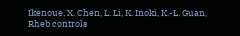Ikenoue, X. Chen, L. Li, K. Inoki, K.-L. Guan, Rheb controls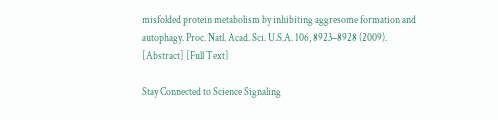misfolded protein metabolism by inhibiting aggresome formation and autophagy. Proc. Natl. Acad. Sci. U.S.A. 106, 8923–8928 (2009). [Abstract] [Full Text]

Stay Connected to Science Signaling